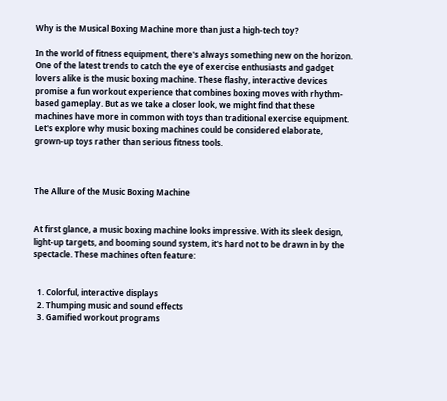Why is the Musical Boxing Machine more than just a high-tech toy?

In the world of fitness equipment, there's always something new on the horizon. One of the latest trends to catch the eye of exercise enthusiasts and gadget lovers alike is the music boxing machine. These flashy, interactive devices promise a fun workout experience that combines boxing moves with rhythm-based gameplay. But as we take a closer look, we might find that these machines have more in common with toys than traditional exercise equipment. Let's explore why music boxing machines could be considered elaborate, grown-up toys rather than serious fitness tools.



The Allure of the Music Boxing Machine


At first glance, a music boxing machine looks impressive. With its sleek design, light-up targets, and booming sound system, it's hard not to be drawn in by the spectacle. These machines often feature:


  1. Colorful, interactive displays
  2. Thumping music and sound effects
  3. Gamified workout programs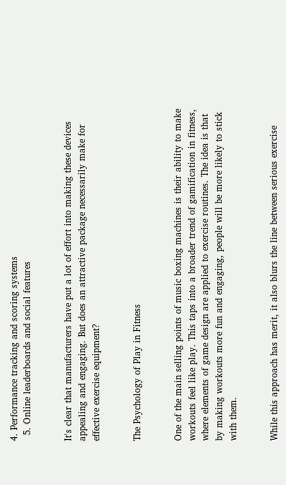4. Performance tracking and scoring systems
  5. Online leaderboards and social features


It's clear that manufacturers have put a lot of effort into making these devices appealing and engaging. But does an attractive package necessarily make for effective exercise equipment?


The Psychology of Play in Fitness


One of the main selling points of music boxing machines is their ability to make workouts feel like play. This taps into a broader trend of gamification in fitness, where elements of game design are applied to exercise routines. The idea is that by making workouts more fun and engaging, people will be more likely to stick with them.


While this approach has merit, it also blurs the line between serious exercise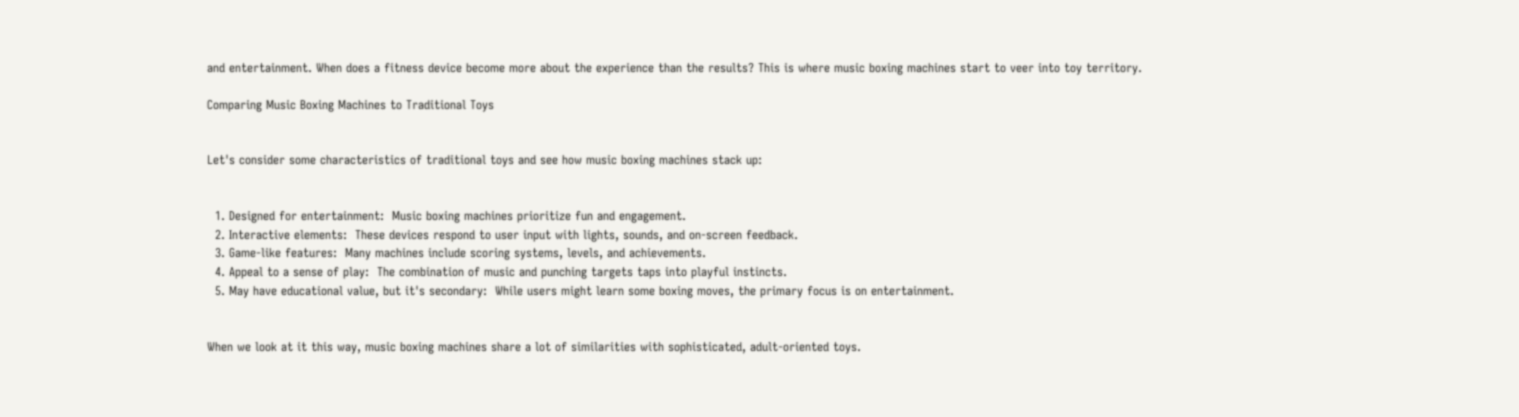and entertainment. When does a fitness device become more about the experience than the results? This is where music boxing machines start to veer into toy territory.

Comparing Music Boxing Machines to Traditional Toys


Let's consider some characteristics of traditional toys and see how music boxing machines stack up:


  1. Designed for entertainment:  Music boxing machines prioritize fun and engagement.
  2. Interactive elements:  These devices respond to user input with lights, sounds, and on-screen feedback.
  3. Game-like features:  Many machines include scoring systems, levels, and achievements.
  4. Appeal to a sense of play:  The combination of music and punching targets taps into playful instincts.
  5. May have educational value, but it's secondary:  While users might learn some boxing moves, the primary focus is on entertainment.


When we look at it this way, music boxing machines share a lot of similarities with sophisticated, adult-oriented toys.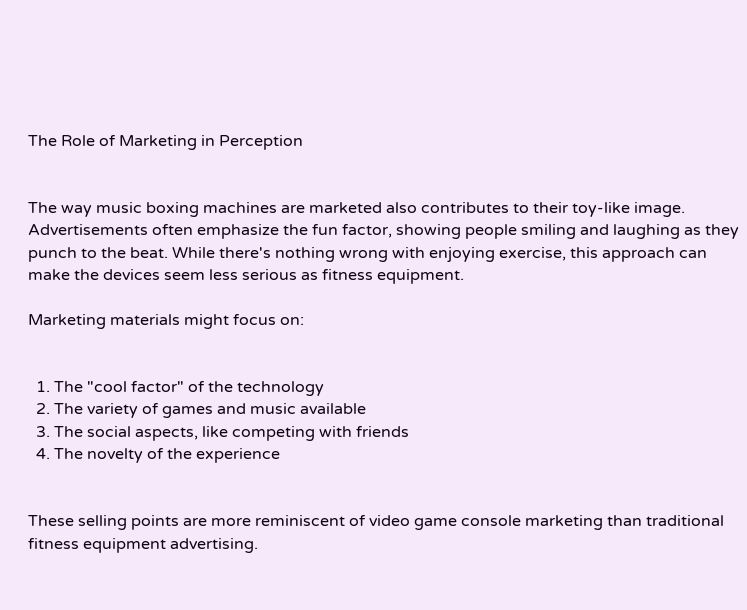The Role of Marketing in Perception


The way music boxing machines are marketed also contributes to their toy-like image. Advertisements often emphasize the fun factor, showing people smiling and laughing as they punch to the beat. While there's nothing wrong with enjoying exercise, this approach can make the devices seem less serious as fitness equipment.

Marketing materials might focus on:


  1. The "cool factor" of the technology
  2. The variety of games and music available
  3. The social aspects, like competing with friends
  4. The novelty of the experience


These selling points are more reminiscent of video game console marketing than traditional fitness equipment advertising.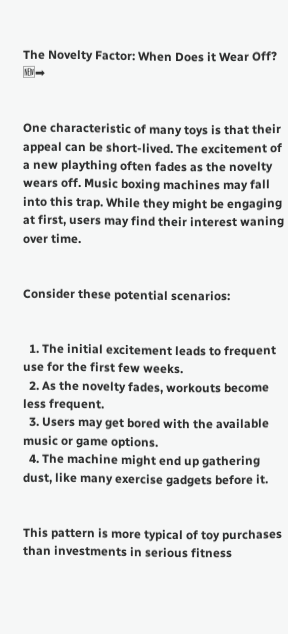The Novelty Factor: When Does it Wear Off? 🆕➡


One characteristic of many toys is that their appeal can be short-lived. The excitement of a new plaything often fades as the novelty wears off. Music boxing machines may fall into this trap. While they might be engaging at first, users may find their interest waning over time.


Consider these potential scenarios:


  1. The initial excitement leads to frequent use for the first few weeks.
  2. As the novelty fades, workouts become less frequent.
  3. Users may get bored with the available music or game options.
  4. The machine might end up gathering dust, like many exercise gadgets before it.


This pattern is more typical of toy purchases than investments in serious fitness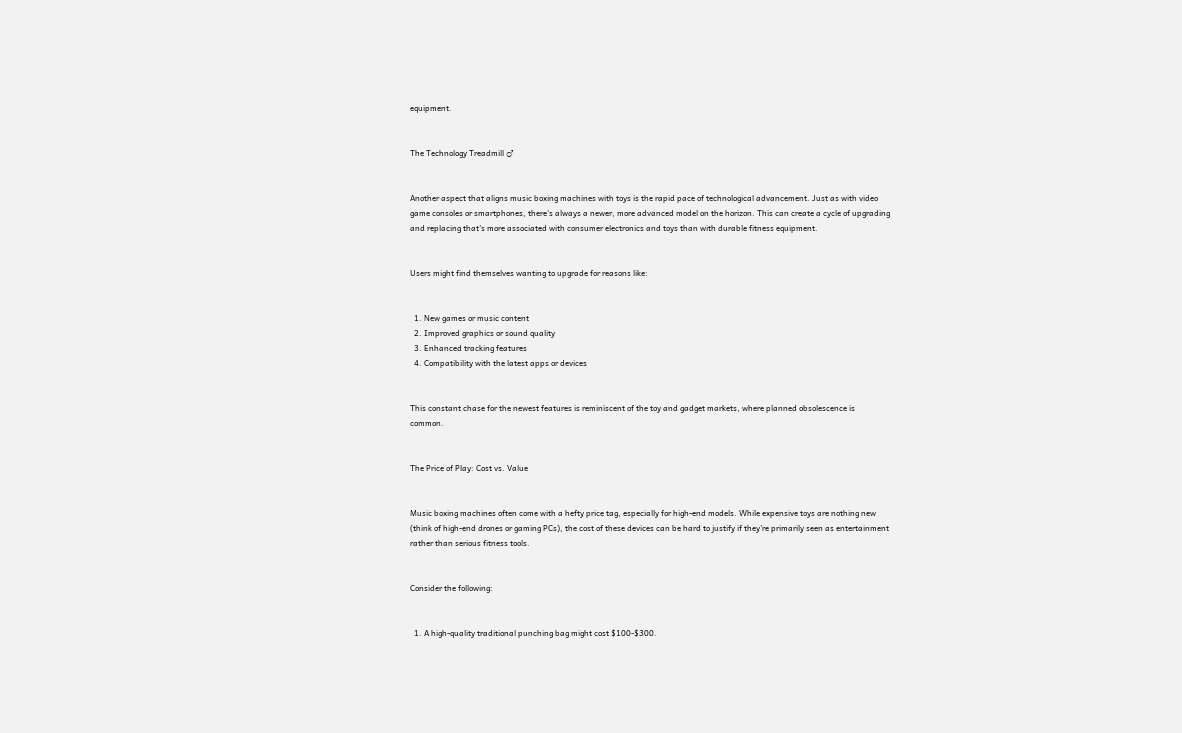equipment.


The Technology Treadmill ♂


Another aspect that aligns music boxing machines with toys is the rapid pace of technological advancement. Just as with video game consoles or smartphones, there's always a newer, more advanced model on the horizon. This can create a cycle of upgrading and replacing that's more associated with consumer electronics and toys than with durable fitness equipment.


Users might find themselves wanting to upgrade for reasons like:


  1. New games or music content
  2. Improved graphics or sound quality
  3. Enhanced tracking features
  4. Compatibility with the latest apps or devices


This constant chase for the newest features is reminiscent of the toy and gadget markets, where planned obsolescence is common.


The Price of Play: Cost vs. Value


Music boxing machines often come with a hefty price tag, especially for high-end models. While expensive toys are nothing new (think of high-end drones or gaming PCs), the cost of these devices can be hard to justify if they're primarily seen as entertainment rather than serious fitness tools.


Consider the following:


  1. A high-quality traditional punching bag might cost $100-$300.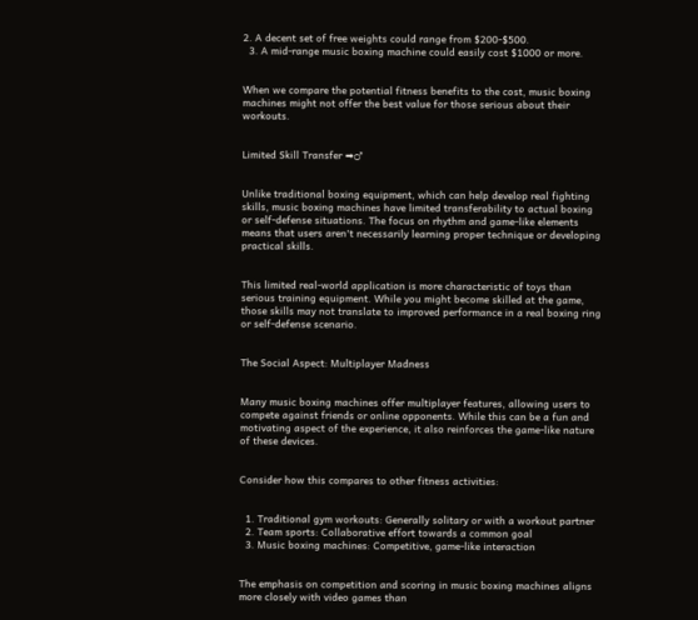2. A decent set of free weights could range from $200-$500.
  3. A mid-range music boxing machine could easily cost $1000 or more.


When we compare the potential fitness benefits to the cost, music boxing machines might not offer the best value for those serious about their workouts.


Limited Skill Transfer ➡♂


Unlike traditional boxing equipment, which can help develop real fighting skills, music boxing machines have limited transferability to actual boxing or self-defense situations. The focus on rhythm and game-like elements means that users aren't necessarily learning proper technique or developing practical skills.


This limited real-world application is more characteristic of toys than serious training equipment. While you might become skilled at the game, those skills may not translate to improved performance in a real boxing ring or self-defense scenario.


The Social Aspect: Multiplayer Madness


Many music boxing machines offer multiplayer features, allowing users to compete against friends or online opponents. While this can be a fun and motivating aspect of the experience, it also reinforces the game-like nature of these devices.


Consider how this compares to other fitness activities:


  1. Traditional gym workouts: Generally solitary or with a workout partner
  2. Team sports: Collaborative effort towards a common goal
  3. Music boxing machines: Competitive, game-like interaction


The emphasis on competition and scoring in music boxing machines aligns more closely with video games than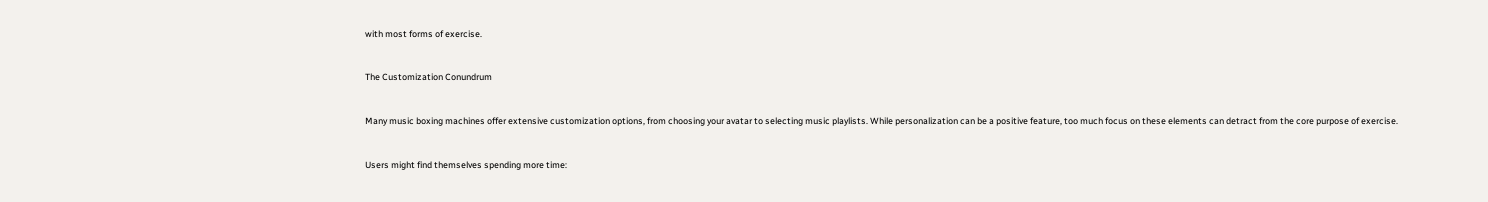with most forms of exercise.


The Customization Conundrum


Many music boxing machines offer extensive customization options, from choosing your avatar to selecting music playlists. While personalization can be a positive feature, too much focus on these elements can detract from the core purpose of exercise.


Users might find themselves spending more time: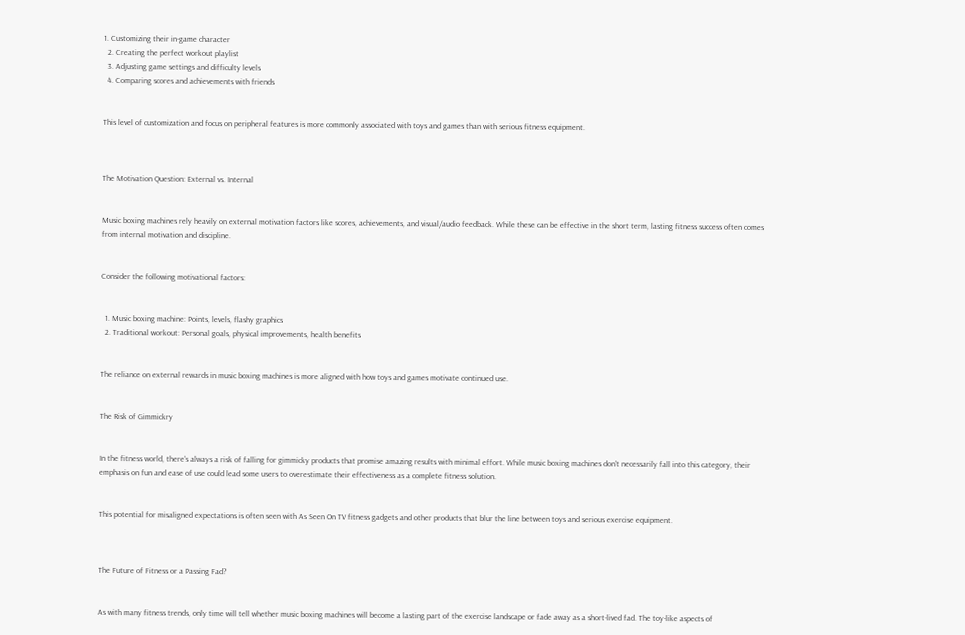1. Customizing their in-game character
  2. Creating the perfect workout playlist
  3. Adjusting game settings and difficulty levels
  4. Comparing scores and achievements with friends


This level of customization and focus on peripheral features is more commonly associated with toys and games than with serious fitness equipment.



The Motivation Question: External vs. Internal


Music boxing machines rely heavily on external motivation factors like scores, achievements, and visual/audio feedback. While these can be effective in the short term, lasting fitness success often comes from internal motivation and discipline.


Consider the following motivational factors:


  1. Music boxing machine: Points, levels, flashy graphics
  2. Traditional workout: Personal goals, physical improvements, health benefits


The reliance on external rewards in music boxing machines is more aligned with how toys and games motivate continued use.


The Risk of Gimmickry


In the fitness world, there's always a risk of falling for gimmicky products that promise amazing results with minimal effort. While music boxing machines don't necessarily fall into this category, their emphasis on fun and ease of use could lead some users to overestimate their effectiveness as a complete fitness solution.


This potential for misaligned expectations is often seen with As Seen On TV fitness gadgets and other products that blur the line between toys and serious exercise equipment.



The Future of Fitness or a Passing Fad?


As with many fitness trends, only time will tell whether music boxing machines will become a lasting part of the exercise landscape or fade away as a short-lived fad. The toy-like aspects of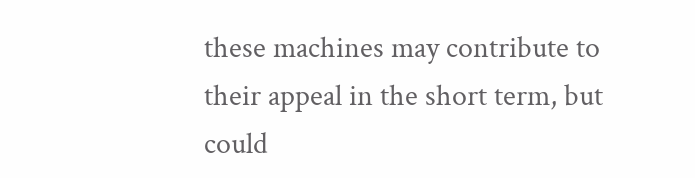these machines may contribute to their appeal in the short term, but could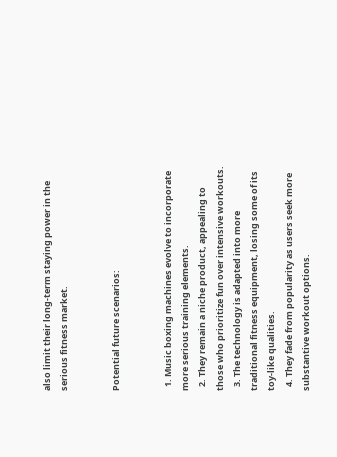also limit their long-term staying power in the serious fitness market.


Potential future scenarios:


  1. Music boxing machines evolve to incorporate more serious training elements.
  2. They remain a niche product, appealing to those who prioritize fun over intensive workouts.
  3. The technology is adapted into more traditional fitness equipment, losing some of its toy-like qualities.
  4. They fade from popularity as users seek more substantive workout options.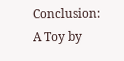Conclusion: A Toy by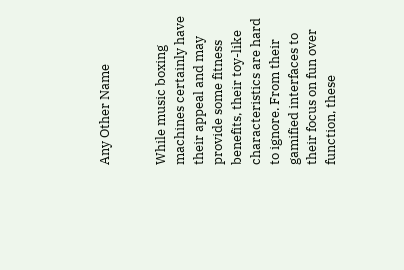Any Other Name


While music boxing machines certainly have their appeal and may provide some fitness benefits, their toy-like characteristics are hard to ignore. From their gamified interfaces to their focus on fun over function, these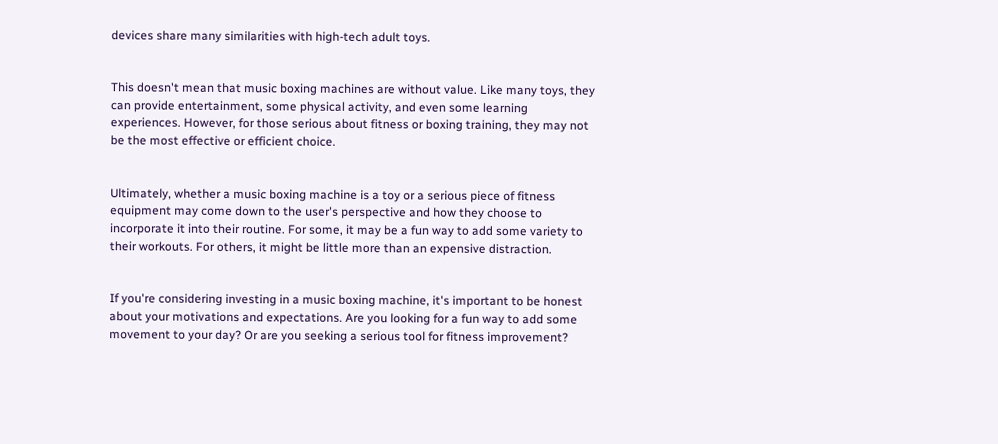devices share many similarities with high-tech adult toys.


This doesn't mean that music boxing machines are without value. Like many toys, they can provide entertainment, some physical activity, and even some learning experiences. However, for those serious about fitness or boxing training, they may not be the most effective or efficient choice.


Ultimately, whether a music boxing machine is a toy or a serious piece of fitness equipment may come down to the user's perspective and how they choose to incorporate it into their routine. For some, it may be a fun way to add some variety to their workouts. For others, it might be little more than an expensive distraction.


If you're considering investing in a music boxing machine, it's important to be honest about your motivations and expectations. Are you looking for a fun way to add some movement to your day? Or are you seeking a serious tool for fitness improvement?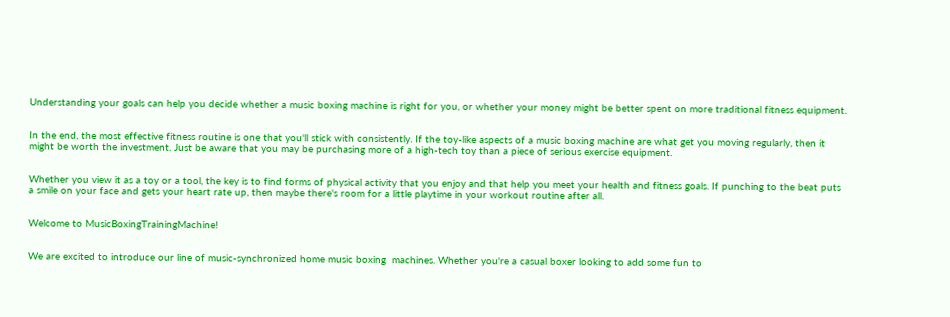Understanding your goals can help you decide whether a music boxing machine is right for you, or whether your money might be better spent on more traditional fitness equipment.


In the end, the most effective fitness routine is one that you'll stick with consistently. If the toy-like aspects of a music boxing machine are what get you moving regularly, then it might be worth the investment. Just be aware that you may be purchasing more of a high-tech toy than a piece of serious exercise equipment.


Whether you view it as a toy or a tool, the key is to find forms of physical activity that you enjoy and that help you meet your health and fitness goals. If punching to the beat puts a smile on your face and gets your heart rate up, then maybe there's room for a little playtime in your workout routine after all.


Welcome to MusicBoxingTrainingMachine!


We are excited to introduce our line of music-synchronized home music boxing  machines. Whether you're a casual boxer looking to add some fun to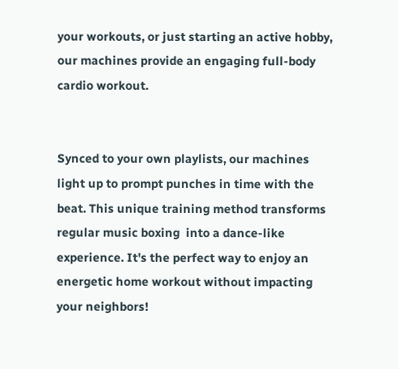your workouts, or just starting an active hobby, our machines provide an engaging full-body cardio workout.


Synced to your own playlists, our machines light up to prompt punches in time with the beat. This unique training method transforms regular music boxing  into a dance-like experience. It's the perfect way to enjoy an energetic home workout without impacting your neighbors!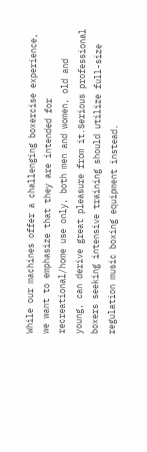While our machines offer a challenging boxercise experience, we want to emphasize that they are intended for recreational/home use only, both men and women, old and young, can derive great pleasure from it.Serious professional boxers seeking intensive training should utilize full-size regulation music boxing equipment instead.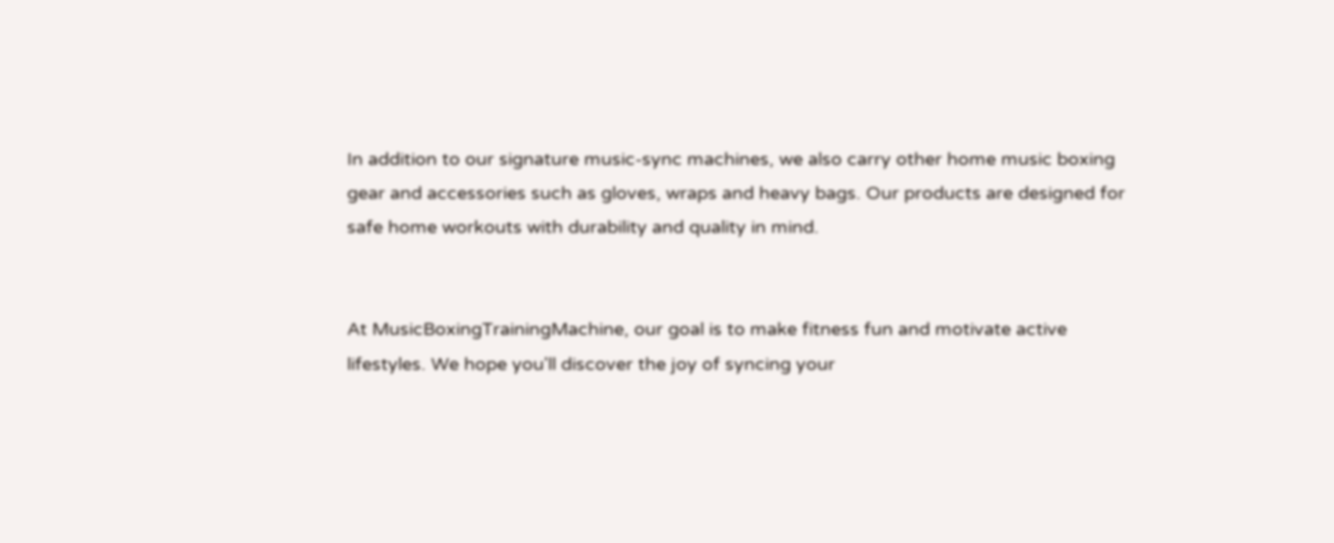In addition to our signature music-sync machines, we also carry other home music boxing  gear and accessories such as gloves, wraps and heavy bags. Our products are designed for safe home workouts with durability and quality in mind.


At MusicBoxingTrainingMachine, our goal is to make fitness fun and motivate active lifestyles. We hope you'll discover the joy of syncing your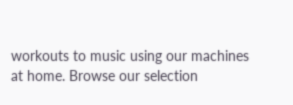workouts to music using our machines at home. Browse our selection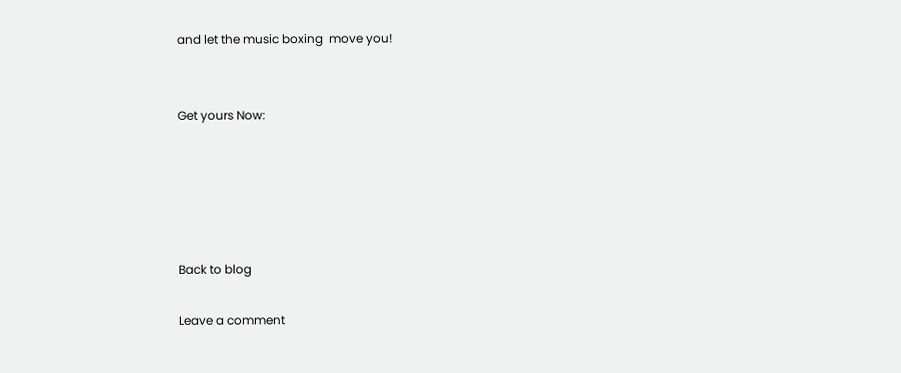and let the music boxing  move you!


Get yours Now:





Back to blog

Leave a comment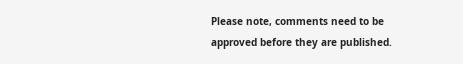Please note, comments need to be approved before they are published.